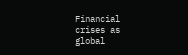Financial crises as global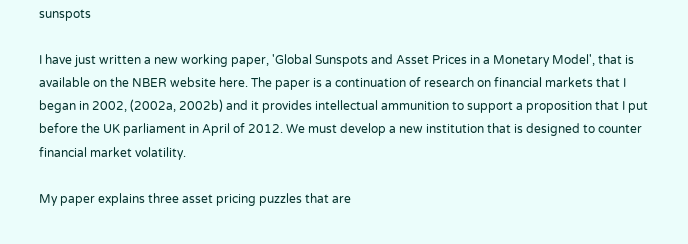sunspots

I have just written a new working paper, 'Global Sunspots and Asset Prices in a Monetary Model', that is available on the NBER website here. The paper is a continuation of research on financial markets that I began in 2002, (2002a, 2002b) and it provides intellectual ammunition to support a proposition that I put before the UK parliament in April of 2012. We must develop a new institution that is designed to counter financial market volatility.

My paper explains three asset pricing puzzles that are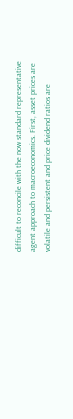difficult to reconcile with the now standard representative agent approach to macroeconomics. First, asset prices are volatile and persistent and price dividend ratios are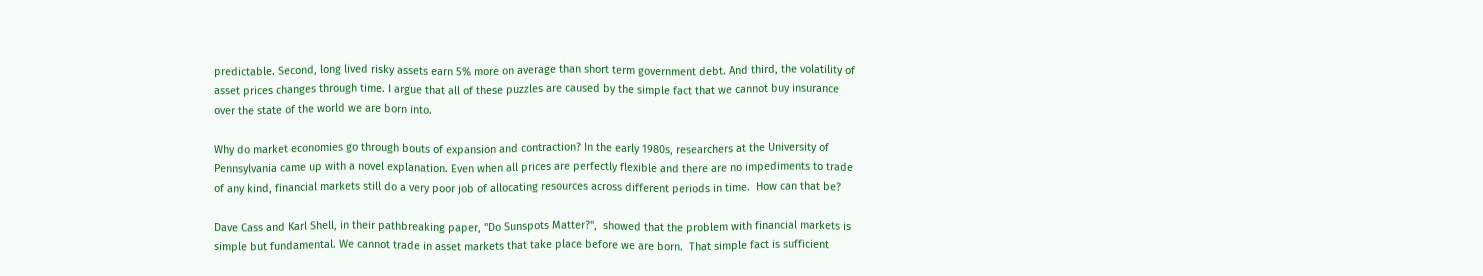predictable. Second, long lived risky assets earn 5% more on average than short term government debt. And third, the volatility of asset prices changes through time. I argue that all of these puzzles are caused by the simple fact that we cannot buy insurance over the state of the world we are born into.

Why do market economies go through bouts of expansion and contraction? In the early 1980s, researchers at the University of Pennsylvania came up with a novel explanation. Even when all prices are perfectly flexible and there are no impediments to trade of any kind, financial markets still do a very poor job of allocating resources across different periods in time.  How can that be?

Dave Cass and Karl Shell, in their pathbreaking paper, "Do Sunspots Matter?",  showed that the problem with financial markets is simple but fundamental. We cannot trade in asset markets that take place before we are born.  That simple fact is sufficient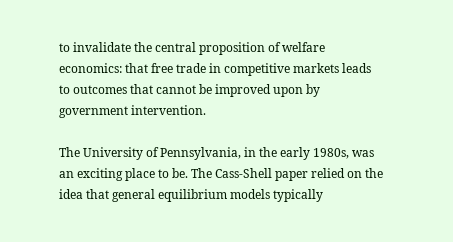to invalidate the central proposition of welfare economics: that free trade in competitive markets leads to outcomes that cannot be improved upon by government intervention.

The University of Pennsylvania, in the early 1980s, was an exciting place to be. The Cass-Shell paper relied on the idea that general equilibrium models typically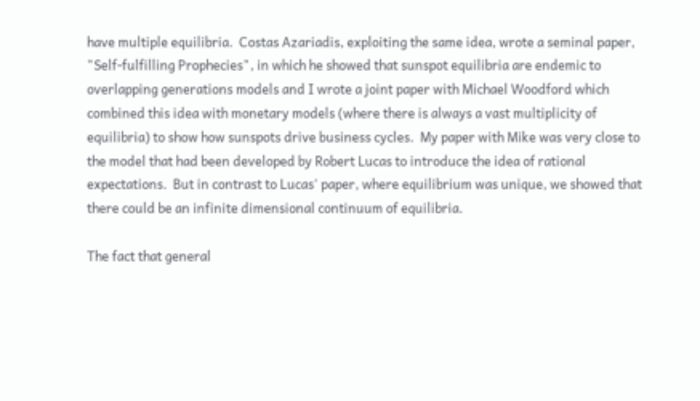have multiple equilibria.  Costas Azariadis, exploiting the same idea, wrote a seminal paper, "Self-fulfilling Prophecies", in which he showed that sunspot equilibria are endemic to overlapping generations models and I wrote a joint paper with Michael Woodford which combined this idea with monetary models (where there is always a vast multiplicity of equilibria) to show how sunspots drive business cycles.  My paper with Mike was very close to the model that had been developed by Robert Lucas to introduce the idea of rational expectations.  But in contrast to Lucas' paper, where equilibrium was unique, we showed that there could be an infinite dimensional continuum of equilibria.

The fact that general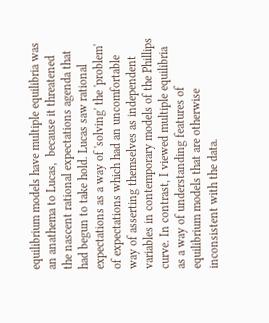equilibrium models have multiple equilibria was an anathema to Lucas,  because it threatened the nascent rational expectations agenda that had begun to take hold. Lucas saw rational expectations as a way of 'solving' the 'problem' of expectations which had an uncomfortable way of asserting themselves as independent variables in contemporary models of the Phillips curve. In contrast, I viewed multiple equilibria as a way of understanding features of equilibrium models that are otherwise inconsistent with the data.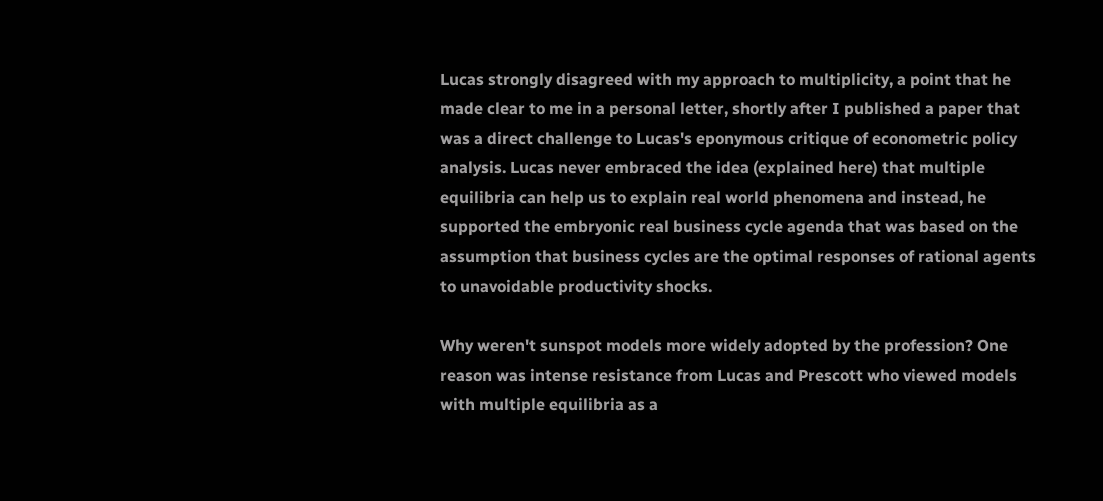Lucas strongly disagreed with my approach to multiplicity, a point that he made clear to me in a personal letter, shortly after I published a paper that was a direct challenge to Lucas's eponymous critique of econometric policy analysis. Lucas never embraced the idea (explained here) that multiple equilibria can help us to explain real world phenomena and instead, he supported the embryonic real business cycle agenda that was based on the assumption that business cycles are the optimal responses of rational agents to unavoidable productivity shocks.

Why weren't sunspot models more widely adopted by the profession? One reason was intense resistance from Lucas and Prescott who viewed models with multiple equilibria as a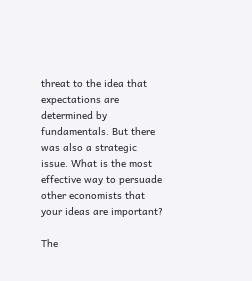threat to the idea that expectations are determined by fundamentals. But there was also a strategic issue. What is the most effective way to persuade other economists that your ideas are important?

The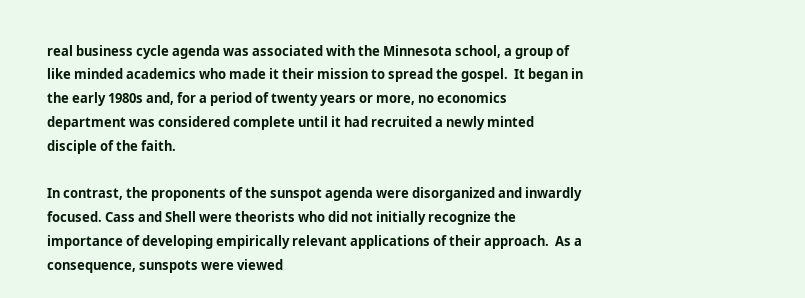real business cycle agenda was associated with the Minnesota school, a group of like minded academics who made it their mission to spread the gospel.  It began in the early 1980s and, for a period of twenty years or more, no economics department was considered complete until it had recruited a newly minted disciple of the faith.

In contrast, the proponents of the sunspot agenda were disorganized and inwardly focused. Cass and Shell were theorists who did not initially recognize the importance of developing empirically relevant applications of their approach.  As a consequence, sunspots were viewed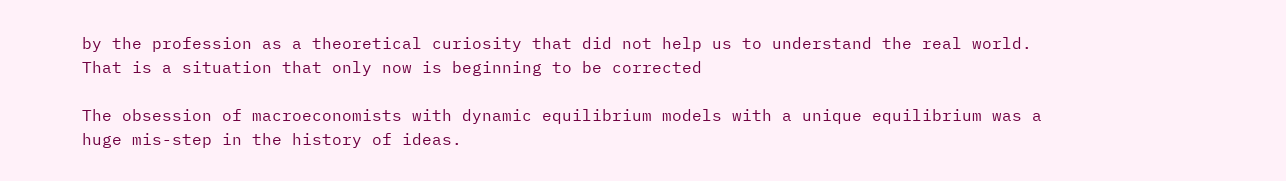by the profession as a theoretical curiosity that did not help us to understand the real world. That is a situation that only now is beginning to be corrected

The obsession of macroeconomists with dynamic equilibrium models with a unique equilibrium was a huge mis-step in the history of ideas.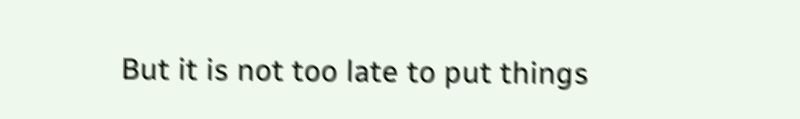But it is not too late to put things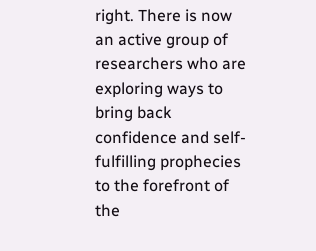right. There is now an active group of researchers who are exploring ways to bring back confidence and self-fulfilling prophecies to the forefront of the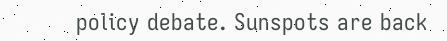policy debate. Sunspots are back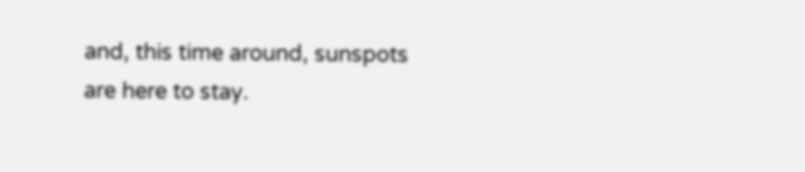and, this time around, sunspots are here to stay.